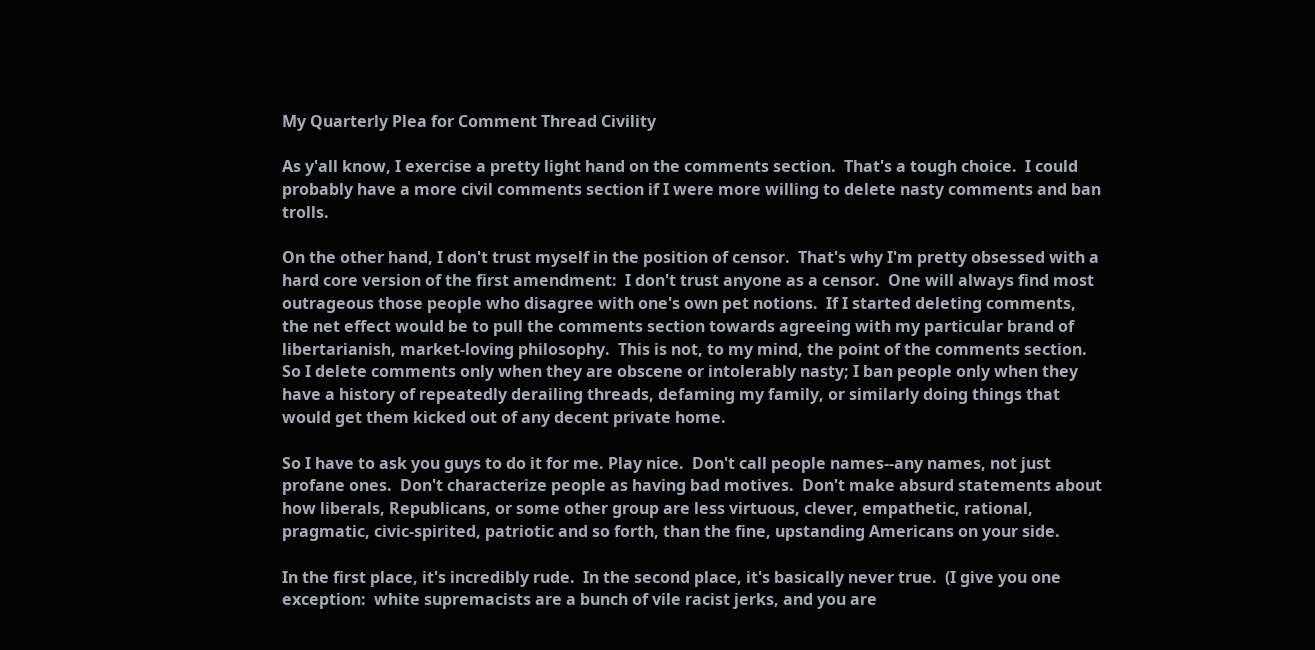My Quarterly Plea for Comment Thread Civility

As y'all know, I exercise a pretty light hand on the comments section.  That's a tough choice.  I could probably have a more civil comments section if I were more willing to delete nasty comments and ban trolls.

On the other hand, I don't trust myself in the position of censor.  That's why I'm pretty obsessed with a hard core version of the first amendment:  I don't trust anyone as a censor.  One will always find most outrageous those people who disagree with one's own pet notions.  If I started deleting comments, the net effect would be to pull the comments section towards agreeing with my particular brand of libertarianish, market-loving philosophy.  This is not, to my mind, the point of the comments section.  So I delete comments only when they are obscene or intolerably nasty; I ban people only when they have a history of repeatedly derailing threads, defaming my family, or similarly doing things that would get them kicked out of any decent private home.

So I have to ask you guys to do it for me. Play nice.  Don't call people names--any names, not just profane ones.  Don't characterize people as having bad motives.  Don't make absurd statements about how liberals, Republicans, or some other group are less virtuous, clever, empathetic, rational, pragmatic, civic-spirited, patriotic and so forth, than the fine, upstanding Americans on your side.

In the first place, it's incredibly rude.  In the second place, it's basically never true.  (I give you one exception:  white supremacists are a bunch of vile racist jerks, and you are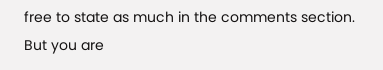free to state as much in the comments section.  But you are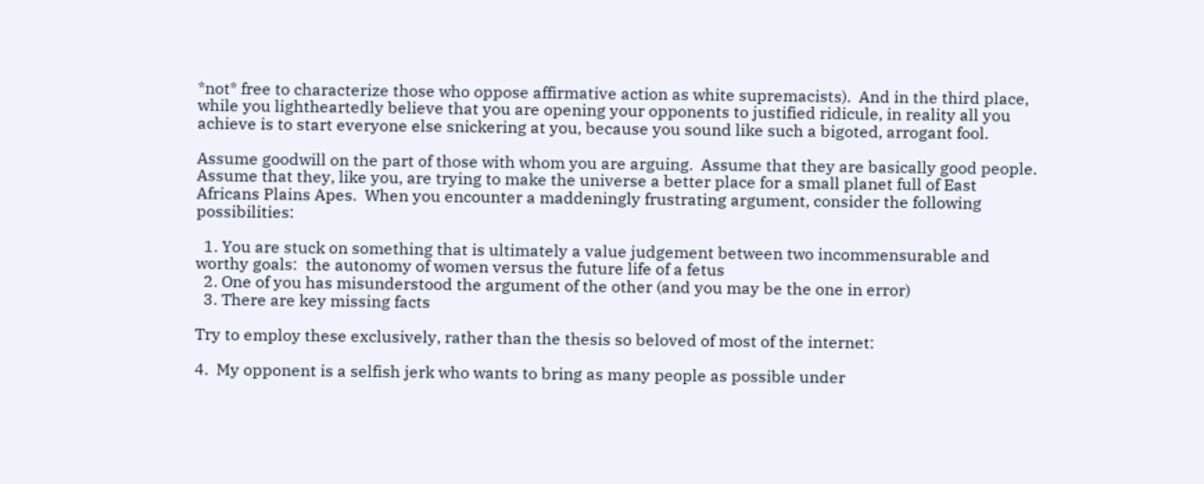*not* free to characterize those who oppose affirmative action as white supremacists).  And in the third place, while you lightheartedly believe that you are opening your opponents to justified ridicule, in reality all you achieve is to start everyone else snickering at you, because you sound like such a bigoted, arrogant fool.

Assume goodwill on the part of those with whom you are arguing.  Assume that they are basically good people.  Assume that they, like you, are trying to make the universe a better place for a small planet full of East Africans Plains Apes.  When you encounter a maddeningly frustrating argument, consider the following possibilities:

  1. You are stuck on something that is ultimately a value judgement between two incommensurable and worthy goals:  the autonomy of women versus the future life of a fetus
  2. One of you has misunderstood the argument of the other (and you may be the one in error)
  3. There are key missing facts

Try to employ these exclusively, rather than the thesis so beloved of most of the internet:

4.  My opponent is a selfish jerk who wants to bring as many people as possible under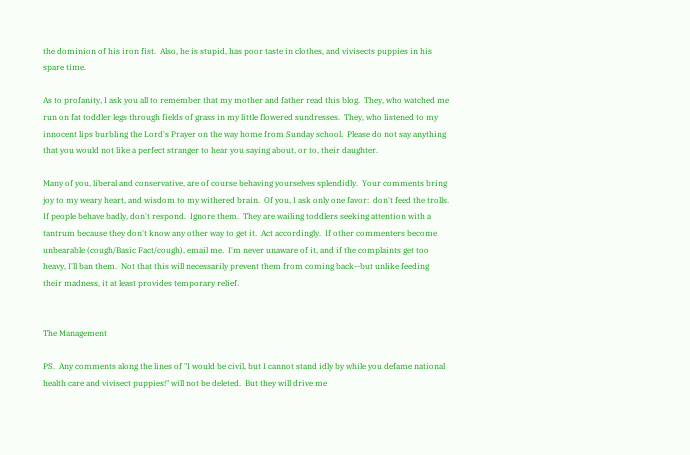the dominion of his iron fist.  Also, he is stupid, has poor taste in clothes, and vivisects puppies in his spare time.

As to profanity, I ask you all to remember that my mother and father read this blog.  They, who watched me run on fat toddler legs through fields of grass in my little flowered sundresses.  They, who listened to my innocent lips burbling the Lord's Prayer on the way home from Sunday school.  Please do not say anything that you would not like a perfect stranger to hear you saying about, or to, their daughter.

Many of you, liberal and conservative, are of course behaving yourselves splendidly.  Your comments bring joy to my weary heart, and wisdom to my withered brain.  Of you, I ask only one favor:  don't feed the trolls.  If people behave badly, don't respond.  Ignore them.  They are wailing toddlers seeking attention with a tantrum because they don't know any other way to get it.  Act accordingly.  If other commenters become unbearable (cough/Basic Fact/cough), email me.  I'm never unaware of it, and if the complaints get too heavy, I'll ban them.  Not that this will necessarily prevent them from coming back--but unlike feeding their madness, it at least provides temporary relief.


The Management

PS.  Any comments along the lines of "I would be civil, but I cannot stand idly by while you defame national health care and vivisect puppies!" will not be deleted.  But they will drive me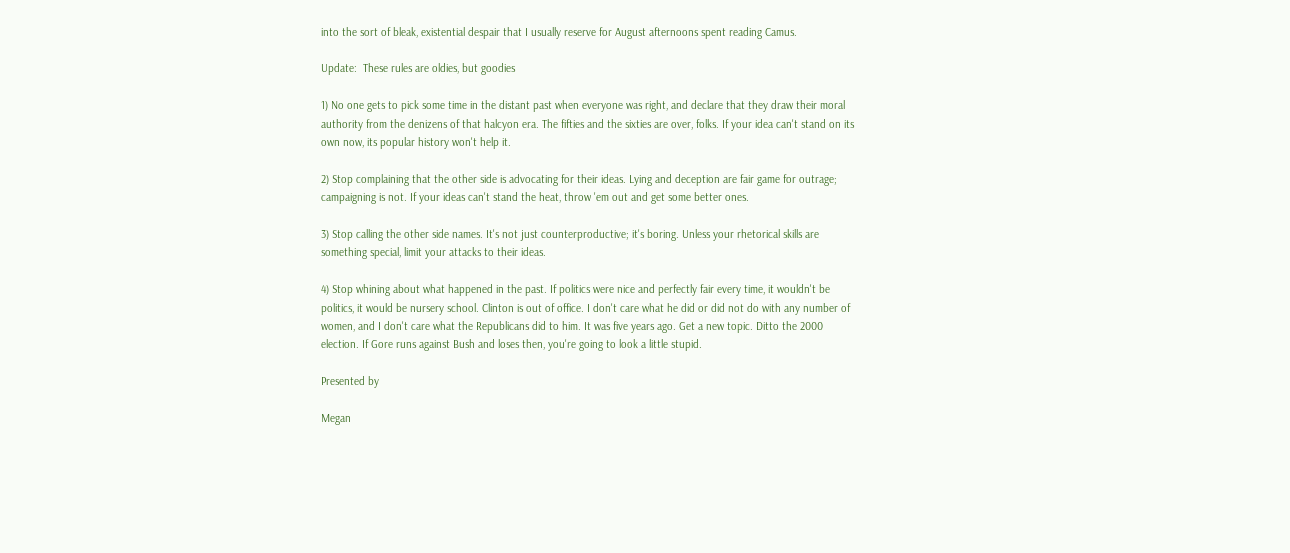into the sort of bleak, existential despair that I usually reserve for August afternoons spent reading Camus.

Update:  These rules are oldies, but goodies

1) No one gets to pick some time in the distant past when everyone was right, and declare that they draw their moral authority from the denizens of that halcyon era. The fifties and the sixties are over, folks. If your idea can't stand on its own now, its popular history won't help it.

2) Stop complaining that the other side is advocating for their ideas. Lying and deception are fair game for outrage; campaigning is not. If your ideas can't stand the heat, throw 'em out and get some better ones.

3) Stop calling the other side names. It's not just counterproductive; it's boring. Unless your rhetorical skills are something special, limit your attacks to their ideas.

4) Stop whining about what happened in the past. If politics were nice and perfectly fair every time, it wouldn't be politics, it would be nursery school. Clinton is out of office. I don't care what he did or did not do with any number of women, and I don't care what the Republicans did to him. It was five years ago. Get a new topic. Ditto the 2000 election. If Gore runs against Bush and loses then, you're going to look a little stupid.

Presented by

Megan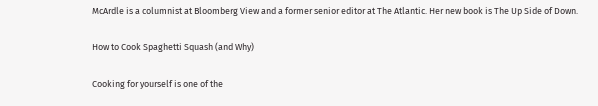McArdle is a columnist at Bloomberg View and a former senior editor at The Atlantic. Her new book is The Up Side of Down.

How to Cook Spaghetti Squash (and Why)

Cooking for yourself is one of the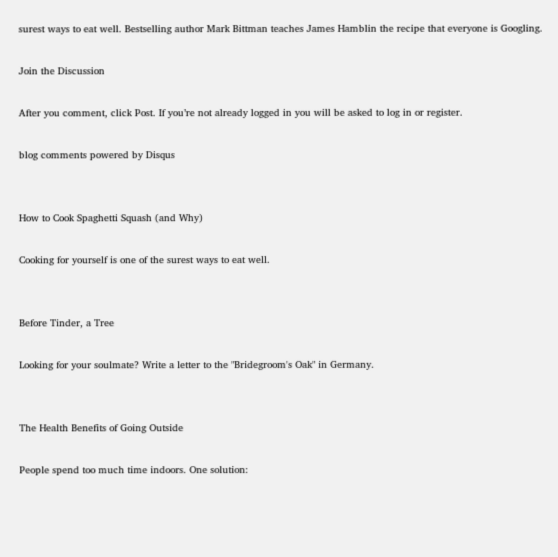surest ways to eat well. Bestselling author Mark Bittman teaches James Hamblin the recipe that everyone is Googling.

Join the Discussion

After you comment, click Post. If you’re not already logged in you will be asked to log in or register.

blog comments powered by Disqus


How to Cook Spaghetti Squash (and Why)

Cooking for yourself is one of the surest ways to eat well.


Before Tinder, a Tree

Looking for your soulmate? Write a letter to the "Bridegroom's Oak" in Germany.


The Health Benefits of Going Outside

People spend too much time indoors. One solution: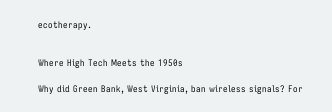ecotherapy.


Where High Tech Meets the 1950s

Why did Green Bank, West Virginia, ban wireless signals? For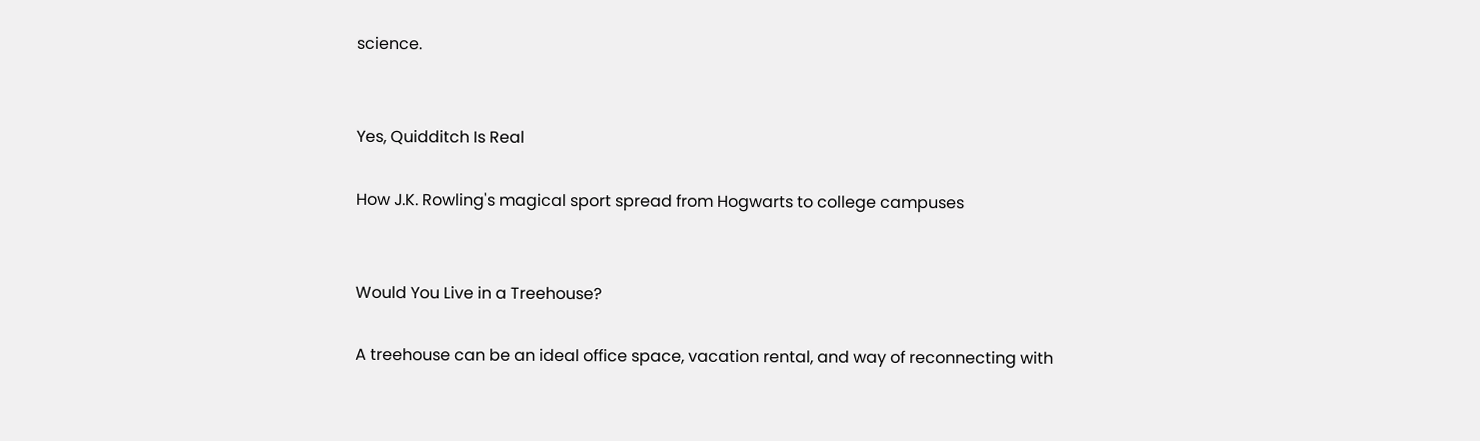science.


Yes, Quidditch Is Real

How J.K. Rowling's magical sport spread from Hogwarts to college campuses


Would You Live in a Treehouse?

A treehouse can be an ideal office space, vacation rental, and way of reconnecting with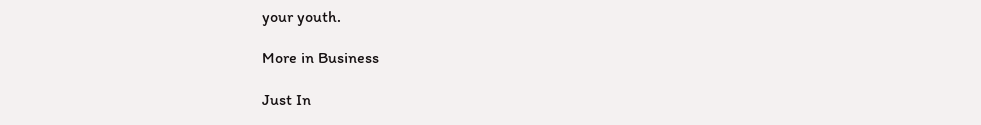your youth.

More in Business

Just In